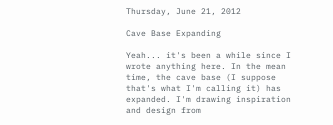Thursday, June 21, 2012

Cave Base Expanding

Yeah... it's been a while since I wrote anything here. In the mean time, the cave base (I suppose that's what I'm calling it) has expanded. I'm drawing inspiration and design from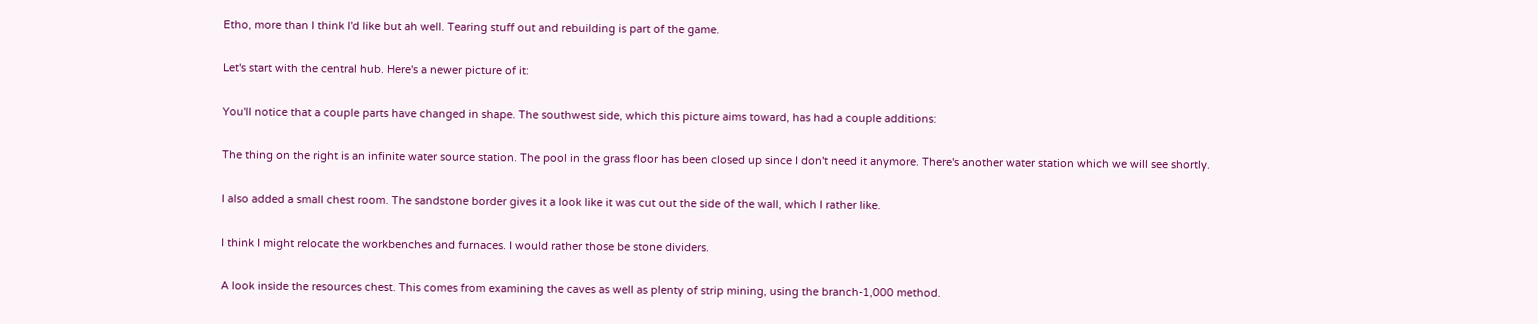Etho, more than I think I'd like but ah well. Tearing stuff out and rebuilding is part of the game.

Let's start with the central hub. Here's a newer picture of it:

You'll notice that a couple parts have changed in shape. The southwest side, which this picture aims toward, has had a couple additions:

The thing on the right is an infinite water source station. The pool in the grass floor has been closed up since I don't need it anymore. There's another water station which we will see shortly.

I also added a small chest room. The sandstone border gives it a look like it was cut out the side of the wall, which I rather like.

I think I might relocate the workbenches and furnaces. I would rather those be stone dividers.

A look inside the resources chest. This comes from examining the caves as well as plenty of strip mining, using the branch-1,000 method.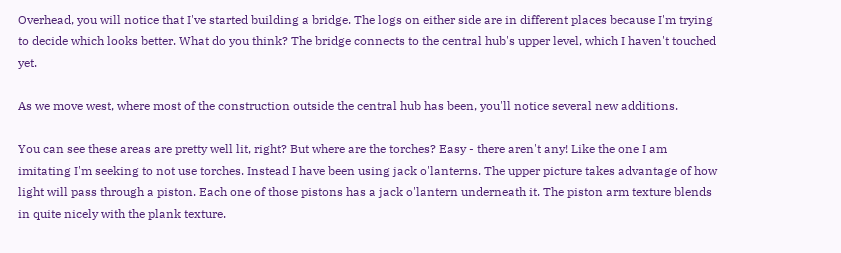Overhead, you will notice that I've started building a bridge. The logs on either side are in different places because I'm trying to decide which looks better. What do you think? The bridge connects to the central hub's upper level, which I haven't touched yet.

As we move west, where most of the construction outside the central hub has been, you'll notice several new additions.

You can see these areas are pretty well lit, right? But where are the torches? Easy - there aren't any! Like the one I am imitating I'm seeking to not use torches. Instead I have been using jack o'lanterns. The upper picture takes advantage of how light will pass through a piston. Each one of those pistons has a jack o'lantern underneath it. The piston arm texture blends in quite nicely with the plank texture.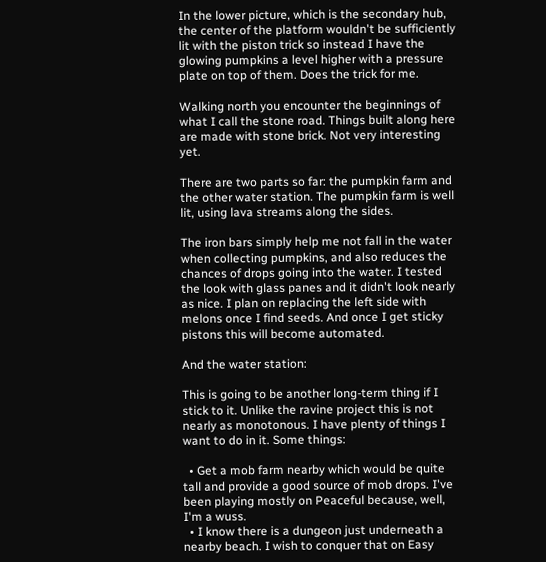In the lower picture, which is the secondary hub, the center of the platform wouldn't be sufficiently lit with the piston trick so instead I have the glowing pumpkins a level higher with a pressure plate on top of them. Does the trick for me.

Walking north you encounter the beginnings of what I call the stone road. Things built along here are made with stone brick. Not very interesting yet.

There are two parts so far: the pumpkin farm and the other water station. The pumpkin farm is well lit, using lava streams along the sides.

The iron bars simply help me not fall in the water when collecting pumpkins, and also reduces the chances of drops going into the water. I tested the look with glass panes and it didn't look nearly as nice. I plan on replacing the left side with melons once I find seeds. And once I get sticky pistons this will become automated.

And the water station:

This is going to be another long-term thing if I stick to it. Unlike the ravine project this is not nearly as monotonous. I have plenty of things I want to do in it. Some things:

  • Get a mob farm nearby which would be quite tall and provide a good source of mob drops. I've been playing mostly on Peaceful because, well, I'm a wuss.
  • I know there is a dungeon just underneath a nearby beach. I wish to conquer that on Easy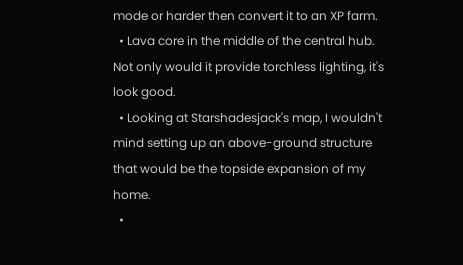mode or harder then convert it to an XP farm.
  • Lava core in the middle of the central hub. Not only would it provide torchless lighting, it's look good.
  • Looking at Starshadesjack's map, I wouldn't mind setting up an above-ground structure that would be the topside expansion of my home.
  •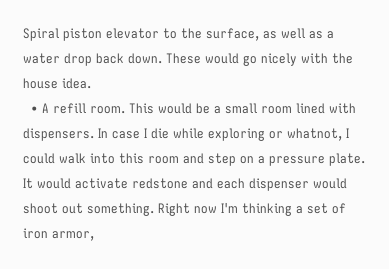Spiral piston elevator to the surface, as well as a water drop back down. These would go nicely with the house idea.
  • A refill room. This would be a small room lined with dispensers. In case I die while exploring or whatnot, I could walk into this room and step on a pressure plate. It would activate redstone and each dispenser would shoot out something. Right now I'm thinking a set of iron armor,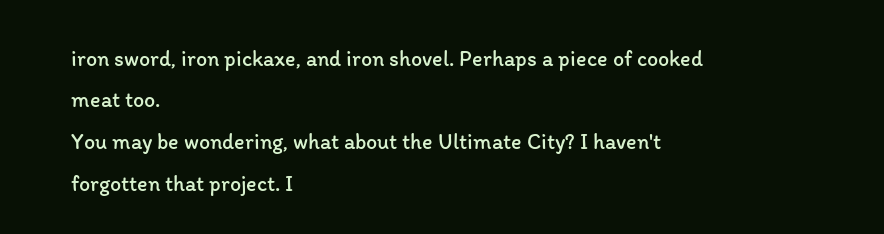iron sword, iron pickaxe, and iron shovel. Perhaps a piece of cooked meat too.
You may be wondering, what about the Ultimate City? I haven't forgotten that project. I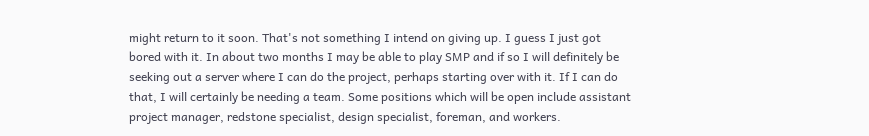might return to it soon. That's not something I intend on giving up. I guess I just got bored with it. In about two months I may be able to play SMP and if so I will definitely be seeking out a server where I can do the project, perhaps starting over with it. If I can do that, I will certainly be needing a team. Some positions which will be open include assistant project manager, redstone specialist, design specialist, foreman, and workers.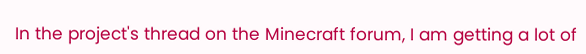In the project's thread on the Minecraft forum, I am getting a lot of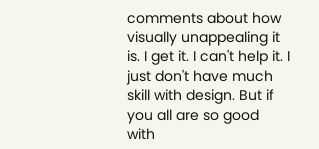comments about how visually unappealing it is. I get it. I can't help it. I just don't have much skill with design. But if you all are so good with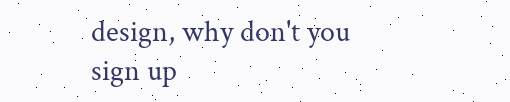design, why don't you sign up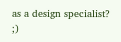as a design specialist? ;)